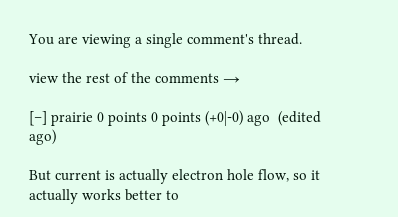You are viewing a single comment's thread.

view the rest of the comments →

[–] prairie 0 points 0 points (+0|-0) ago  (edited ago)

But current is actually electron hole flow, so it actually works better to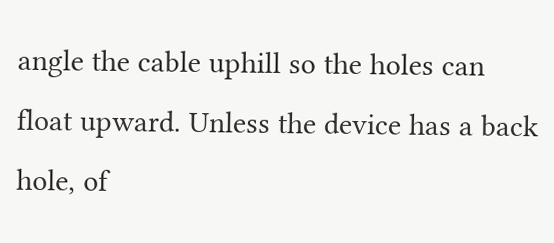angle the cable uphill so the holes can float upward. Unless the device has a back hole, of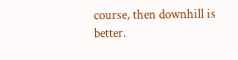course, then downhill is better.